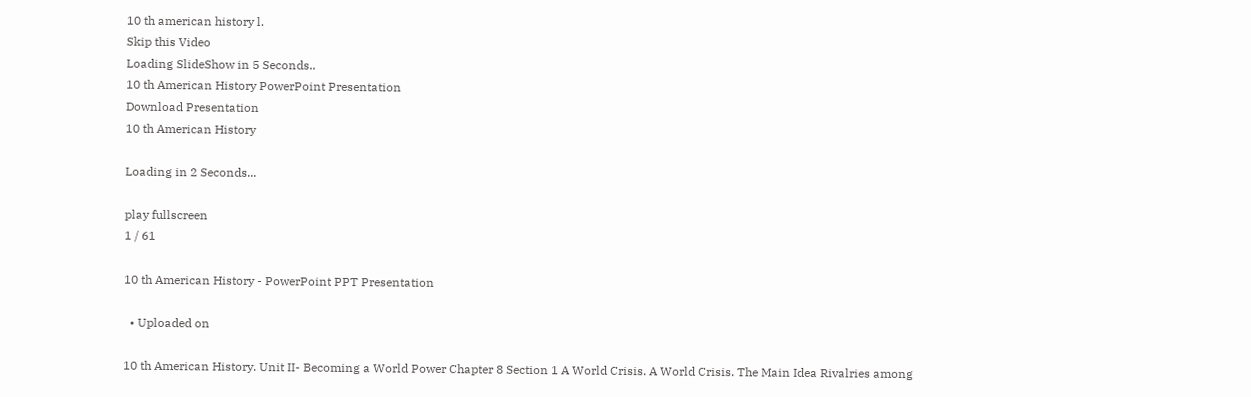10 th american history l.
Skip this Video
Loading SlideShow in 5 Seconds..
10 th American History PowerPoint Presentation
Download Presentation
10 th American History

Loading in 2 Seconds...

play fullscreen
1 / 61

10 th American History - PowerPoint PPT Presentation

  • Uploaded on

10 th American History. Unit II- Becoming a World Power Chapter 8 Section 1 A World Crisis. A World Crisis. The Main Idea Rivalries among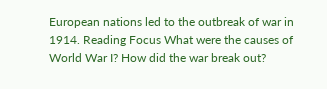European nations led to the outbreak of war in 1914. Reading Focus What were the causes of World War I? How did the war break out?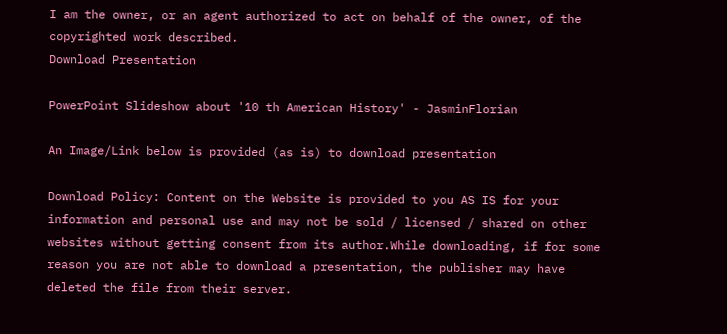I am the owner, or an agent authorized to act on behalf of the owner, of the copyrighted work described.
Download Presentation

PowerPoint Slideshow about '10 th American History' - JasminFlorian

An Image/Link below is provided (as is) to download presentation

Download Policy: Content on the Website is provided to you AS IS for your information and personal use and may not be sold / licensed / shared on other websites without getting consent from its author.While downloading, if for some reason you are not able to download a presentation, the publisher may have deleted the file from their server.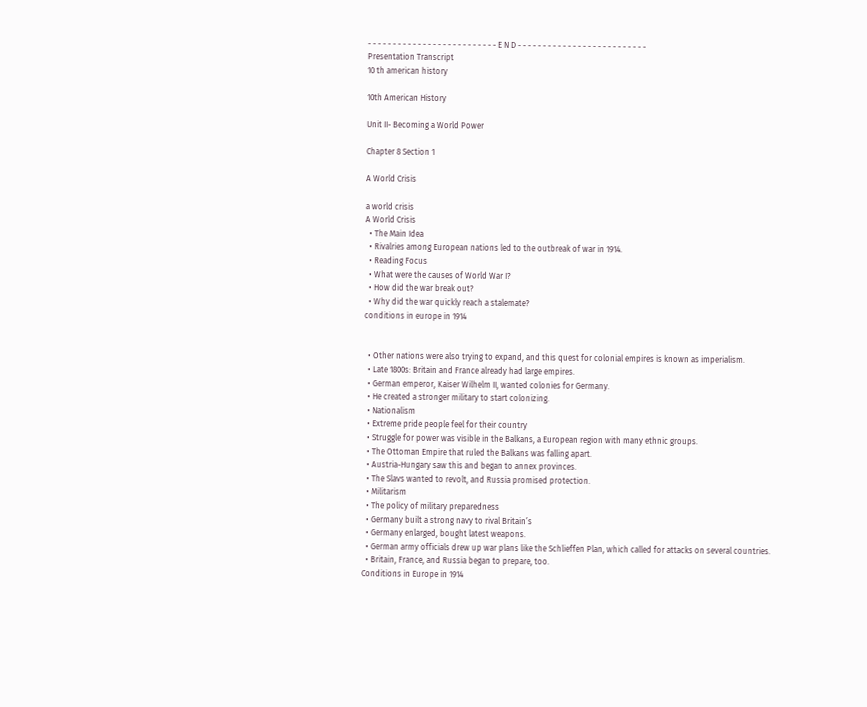- - - - - - - - - - - - - - - - - - - - - - - - - - E N D - - - - - - - - - - - - - - - - - - - - - - - - - -
Presentation Transcript
10 th american history

10th American History

Unit II- Becoming a World Power

Chapter 8 Section 1

A World Crisis

a world crisis
A World Crisis
  • The Main Idea
  • Rivalries among European nations led to the outbreak of war in 1914.
  • Reading Focus
  • What were the causes of World War I?
  • How did the war break out?
  • Why did the war quickly reach a stalemate?
conditions in europe in 1914


  • Other nations were also trying to expand, and this quest for colonial empires is known as imperialism.
  • Late 1800s: Britain and France already had large empires.
  • German emperor, Kaiser Wilhelm II, wanted colonies for Germany.
  • He created a stronger military to start colonizing.
  • Nationalism
  • Extreme pride people feel for their country
  • Struggle for power was visible in the Balkans, a European region with many ethnic groups.
  • The Ottoman Empire that ruled the Balkans was falling apart.
  • Austria-Hungary saw this and began to annex provinces.
  • The Slavs wanted to revolt, and Russia promised protection.
  • Militarism
  • The policy of military preparedness
  • Germany built a strong navy to rival Britain’s
  • Germany enlarged, bought latest weapons.
  • German army officials drew up war plans like the Schlieffen Plan, which called for attacks on several countries.
  • Britain, France, and Russia began to prepare, too.
Conditions in Europe in 1914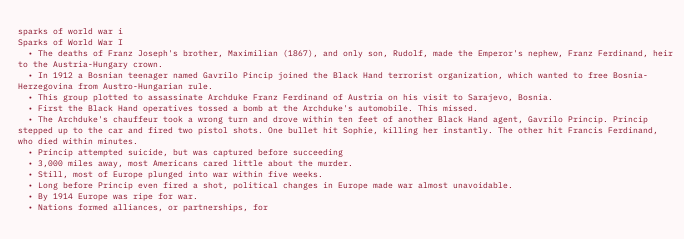sparks of world war i
Sparks of World War I
  • The deaths of Franz Joseph's brother, Maximilian (1867), and only son, Rudolf, made the Emperor's nephew, Franz Ferdinand, heir to the Austria-Hungary crown.
  • In 1912 a Bosnian teenager named Gavrilo Pincip joined the Black Hand terrorist organization, which wanted to free Bosnia-Herzegovina from Austro-Hungarian rule.
  • This group plotted to assassinate Archduke Franz Ferdinand of Austria on his visit to Sarajevo, Bosnia.
  • First the Black Hand operatives tossed a bomb at the Archduke's automobile. This missed.
  • The Archduke's chauffeur took a wrong turn and drove within ten feet of another Black Hand agent, Gavrilo Princip. Princip stepped up to the car and fired two pistol shots. One bullet hit Sophie, killing her instantly. The other hit Francis Ferdinand, who died within minutes.
  • Princip attempted suicide, but was captured before succeeding
  • 3,000 miles away, most Americans cared little about the murder.
  • Still, most of Europe plunged into war within five weeks.
  • Long before Princip even fired a shot, political changes in Europe made war almost unavoidable.
  • By 1914 Europe was ripe for war.
  • Nations formed alliances, or partnerships, for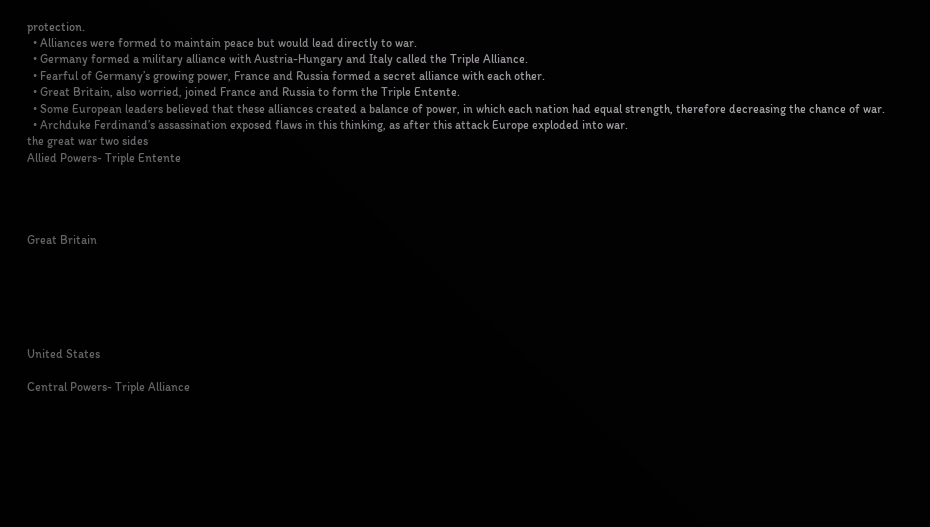protection.
  • Alliances were formed to maintain peace but would lead directly to war.
  • Germany formed a military alliance with Austria-Hungary and Italy called the Triple Alliance.
  • Fearful of Germany’s growing power, France and Russia formed a secret alliance with each other.
  • Great Britain, also worried, joined France and Russia to form the Triple Entente.
  • Some European leaders believed that these alliances created a balance of power, in which each nation had equal strength, therefore decreasing the chance of war.
  • Archduke Ferdinand’s assassination exposed flaws in this thinking, as after this attack Europe exploded into war.
the great war two sides
Allied Powers- Triple Entente




Great Britain






United States

Central Powers- Triple Alliance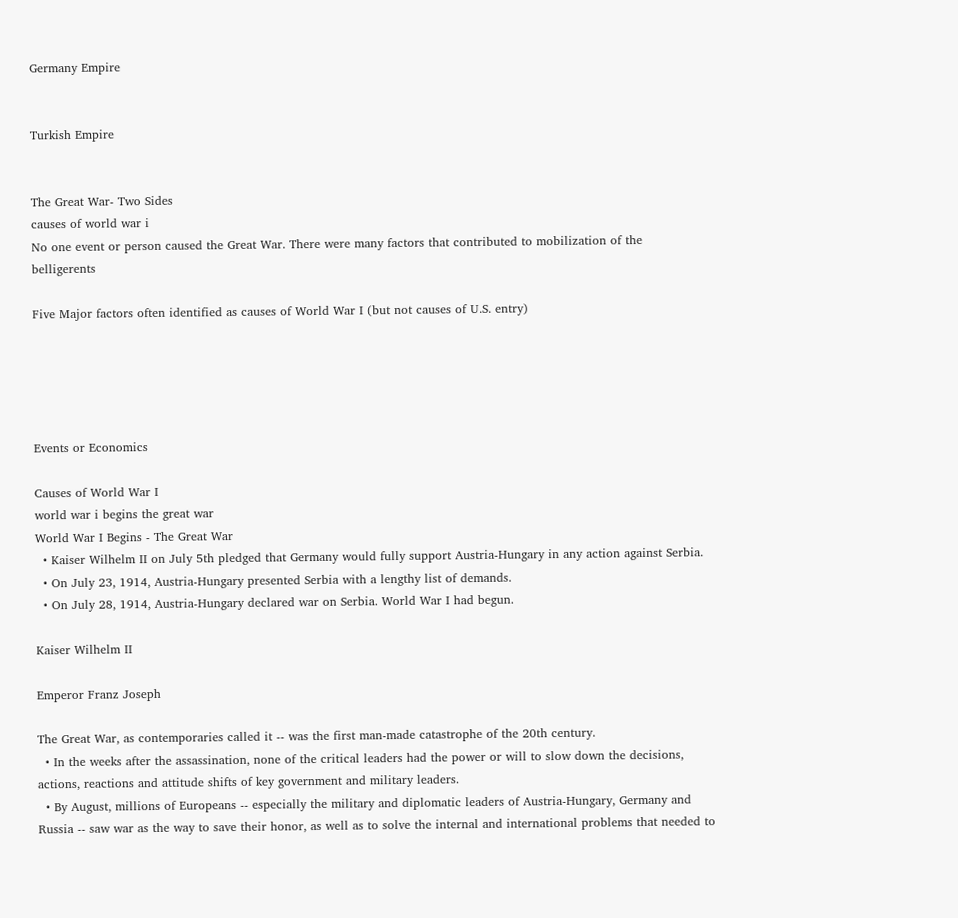Germany Empire


Turkish Empire


The Great War- Two Sides
causes of world war i
No one event or person caused the Great War. There were many factors that contributed to mobilization of the belligerents

Five Major factors often identified as causes of World War I (but not causes of U.S. entry)





Events or Economics

Causes of World War I
world war i begins the great war
World War I Begins - The Great War
  • Kaiser Wilhelm II on July 5th pledged that Germany would fully support Austria-Hungary in any action against Serbia.
  • On July 23, 1914, Austria-Hungary presented Serbia with a lengthy list of demands.
  • On July 28, 1914, Austria-Hungary declared war on Serbia. World War I had begun.

Kaiser Wilhelm II

Emperor Franz Joseph

The Great War, as contemporaries called it -- was the first man-made catastrophe of the 20th century.
  • In the weeks after the assassination, none of the critical leaders had the power or will to slow down the decisions, actions, reactions and attitude shifts of key government and military leaders.
  • By August, millions of Europeans -- especially the military and diplomatic leaders of Austria-Hungary, Germany and Russia -- saw war as the way to save their honor, as well as to solve the internal and international problems that needed to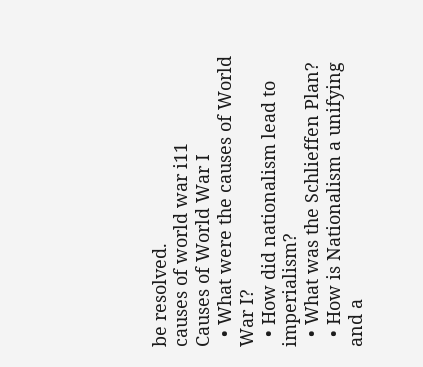be resolved.
causes of world war i11
Causes of World War I
  • What were the causes of World War I?
  • How did nationalism lead to imperialism?
  • What was the Schlieffen Plan?
  • How is Nationalism a unifying and a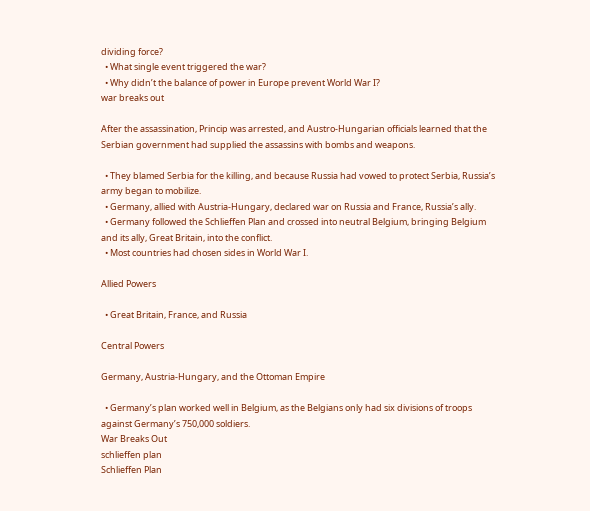dividing force?
  • What single event triggered the war?
  • Why didn’t the balance of power in Europe prevent World War I?
war breaks out

After the assassination, Princip was arrested, and Austro-Hungarian officials learned that the Serbian government had supplied the assassins with bombs and weapons.

  • They blamed Serbia for the killing, and because Russia had vowed to protect Serbia, Russia’s army began to mobilize.
  • Germany, allied with Austria-Hungary, declared war on Russia and France, Russia’s ally.
  • Germany followed the Schlieffen Plan and crossed into neutral Belgium, bringing Belgium and its ally, Great Britain, into the conflict.
  • Most countries had chosen sides in World War I.

Allied Powers

  • Great Britain, France, and Russia

Central Powers

Germany, Austria-Hungary, and the Ottoman Empire

  • Germany’s plan worked well in Belgium, as the Belgians only had six divisions of troops against Germany’s 750,000 soldiers.
War Breaks Out
schlieffen plan
Schlieffen Plan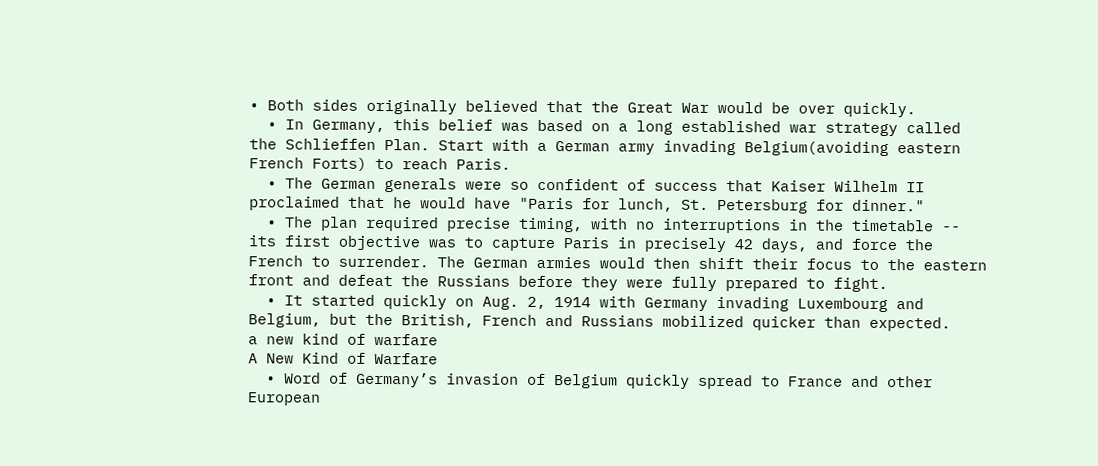• Both sides originally believed that the Great War would be over quickly.
  • In Germany, this belief was based on a long established war strategy called the Schlieffen Plan. Start with a German army invading Belgium(avoiding eastern French Forts) to reach Paris.
  • The German generals were so confident of success that Kaiser Wilhelm II proclaimed that he would have "Paris for lunch, St. Petersburg for dinner."
  • The plan required precise timing, with no interruptions in the timetable -- its first objective was to capture Paris in precisely 42 days, and force the French to surrender. The German armies would then shift their focus to the eastern front and defeat the Russians before they were fully prepared to fight.
  • It started quickly on Aug. 2, 1914 with Germany invading Luxembourg and Belgium, but the British, French and Russians mobilized quicker than expected.
a new kind of warfare
A New Kind of Warfare
  • Word of Germany’s invasion of Belgium quickly spread to France and other European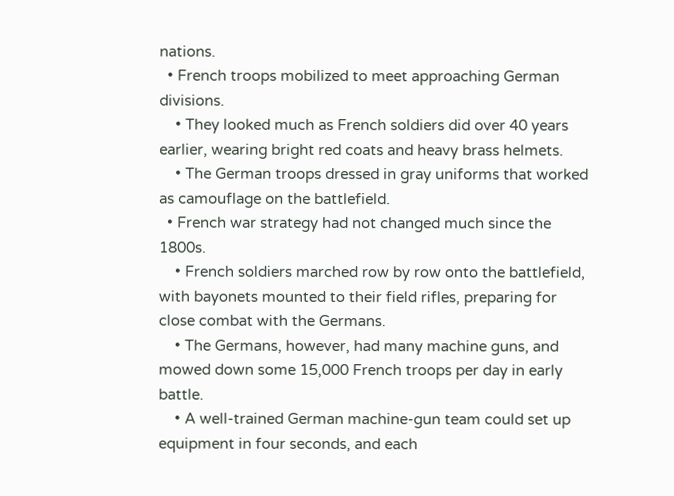nations.
  • French troops mobilized to meet approaching German divisions.
    • They looked much as French soldiers did over 40 years earlier, wearing bright red coats and heavy brass helmets.
    • The German troops dressed in gray uniforms that worked as camouflage on the battlefield.
  • French war strategy had not changed much since the 1800s.
    • French soldiers marched row by row onto the battlefield, with bayonets mounted to their field rifles, preparing for close combat with the Germans.
    • The Germans, however, had many machine guns, and mowed down some 15,000 French troops per day in early battle.
    • A well-trained German machine-gun team could set up equipment in four seconds, and each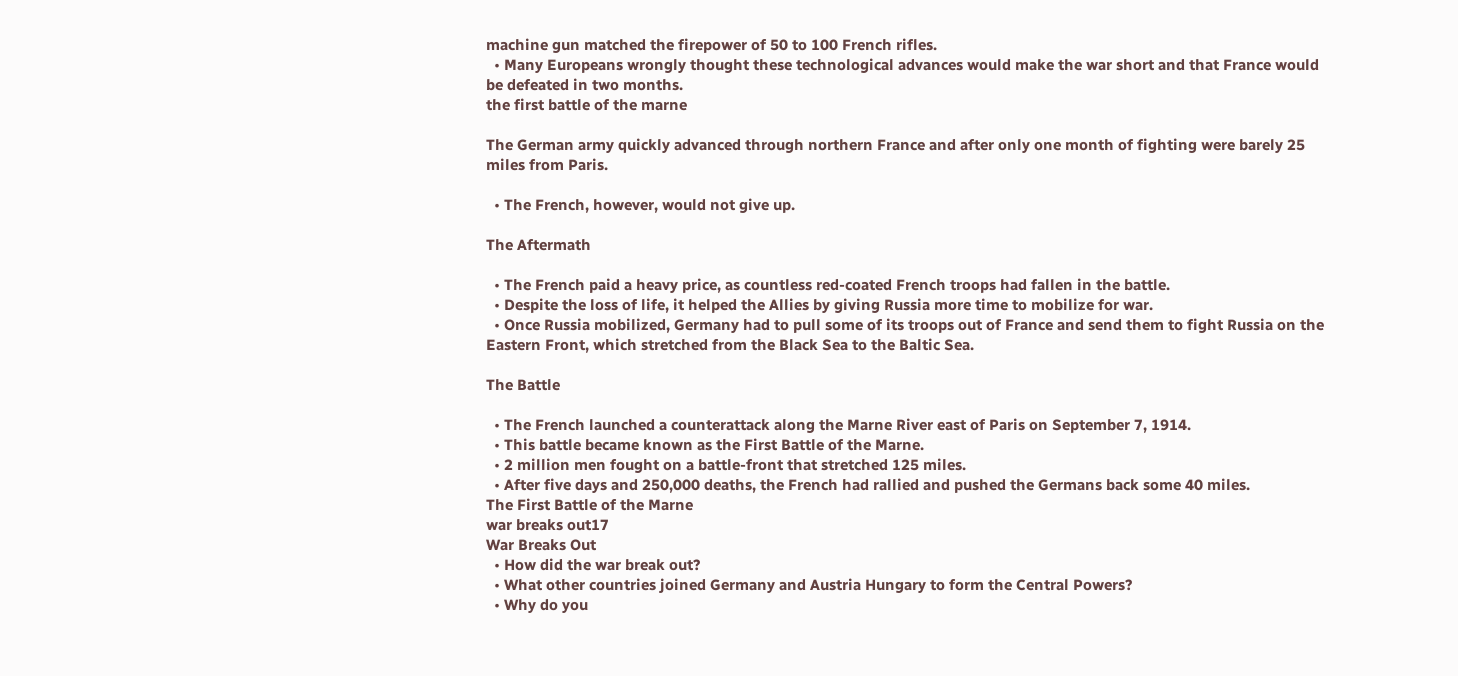machine gun matched the firepower of 50 to 100 French rifles.
  • Many Europeans wrongly thought these technological advances would make the war short and that France would be defeated in two months.
the first battle of the marne

The German army quickly advanced through northern France and after only one month of fighting were barely 25 miles from Paris.

  • The French, however, would not give up.

The Aftermath

  • The French paid a heavy price, as countless red-coated French troops had fallen in the battle.
  • Despite the loss of life, it helped the Allies by giving Russia more time to mobilize for war.
  • Once Russia mobilized, Germany had to pull some of its troops out of France and send them to fight Russia on the Eastern Front, which stretched from the Black Sea to the Baltic Sea.

The Battle

  • The French launched a counterattack along the Marne River east of Paris on September 7, 1914.
  • This battle became known as the First Battle of the Marne.
  • 2 million men fought on a battle-front that stretched 125 miles.
  • After five days and 250,000 deaths, the French had rallied and pushed the Germans back some 40 miles.
The First Battle of the Marne
war breaks out17
War Breaks Out
  • How did the war break out?
  • What other countries joined Germany and Austria Hungary to form the Central Powers?
  • Why do you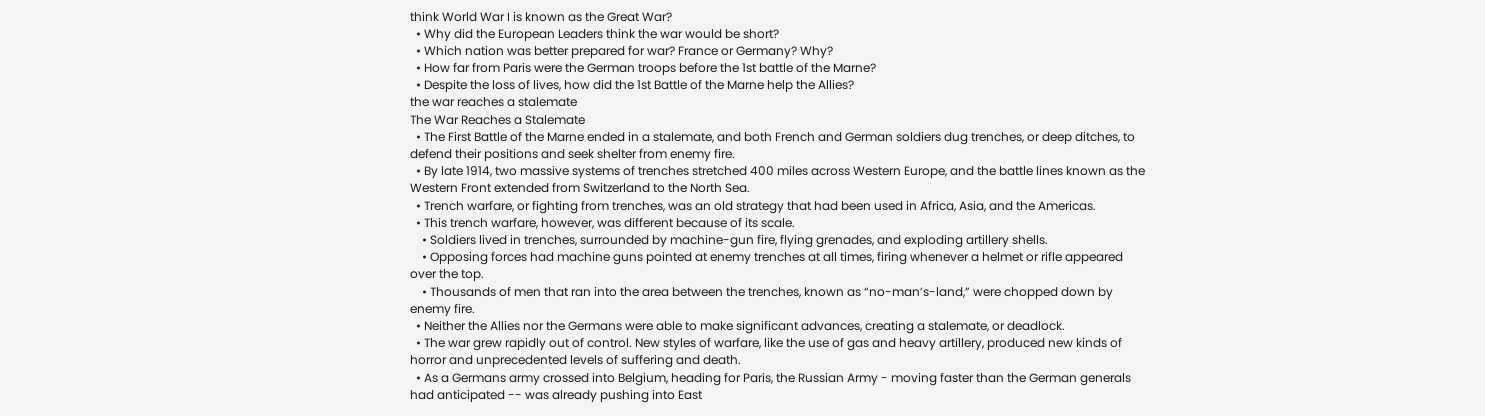think World War I is known as the Great War?
  • Why did the European Leaders think the war would be short?
  • Which nation was better prepared for war? France or Germany? Why?
  • How far from Paris were the German troops before the 1st battle of the Marne?
  • Despite the loss of lives, how did the 1st Battle of the Marne help the Allies?
the war reaches a stalemate
The War Reaches a Stalemate
  • The First Battle of the Marne ended in a stalemate, and both French and German soldiers dug trenches, or deep ditches, to defend their positions and seek shelter from enemy fire.
  • By late 1914, two massive systems of trenches stretched 400 miles across Western Europe, and the battle lines known as the Western Front extended from Switzerland to the North Sea.
  • Trench warfare, or fighting from trenches, was an old strategy that had been used in Africa, Asia, and the Americas.
  • This trench warfare, however, was different because of its scale.
    • Soldiers lived in trenches, surrounded by machine-gun fire, flying grenades, and exploding artillery shells.
    • Opposing forces had machine guns pointed at enemy trenches at all times, firing whenever a helmet or rifle appeared over the top.
    • Thousands of men that ran into the area between the trenches, known as “no-man’s-land,” were chopped down by enemy fire.
  • Neither the Allies nor the Germans were able to make significant advances, creating a stalemate, or deadlock.
  • The war grew rapidly out of control. New styles of warfare, like the use of gas and heavy artillery, produced new kinds of horror and unprecedented levels of suffering and death.
  • As a Germans army crossed into Belgium, heading for Paris, the Russian Army - moving faster than the German generals had anticipated -- was already pushing into East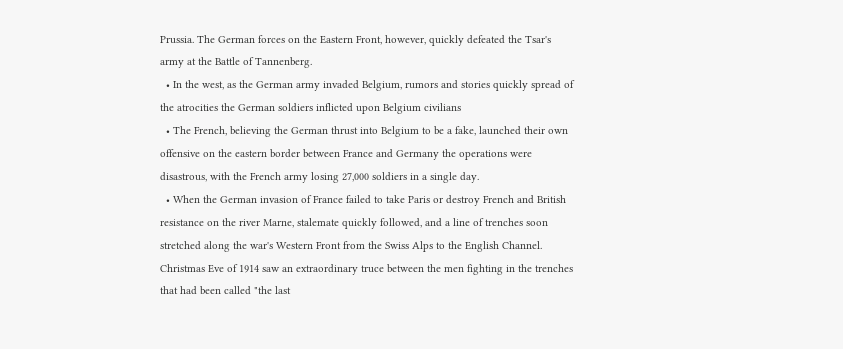Prussia. The German forces on the Eastern Front, however, quickly defeated the Tsar's army at the Battle of Tannenberg.
  • In the west, as the German army invaded Belgium, rumors and stories quickly spread of the atrocities the German soldiers inflicted upon Belgium civilians
  • The French, believing the German thrust into Belgium to be a fake, launched their own offensive on the eastern border between France and Germany the operations were disastrous, with the French army losing 27,000 soldiers in a single day.
  • When the German invasion of France failed to take Paris or destroy French and British resistance on the river Marne, stalemate quickly followed, and a line of trenches soon stretched along the war's Western Front from the Swiss Alps to the English Channel. Christmas Eve of 1914 saw an extraordinary truce between the men fighting in the trenches that had been called "the last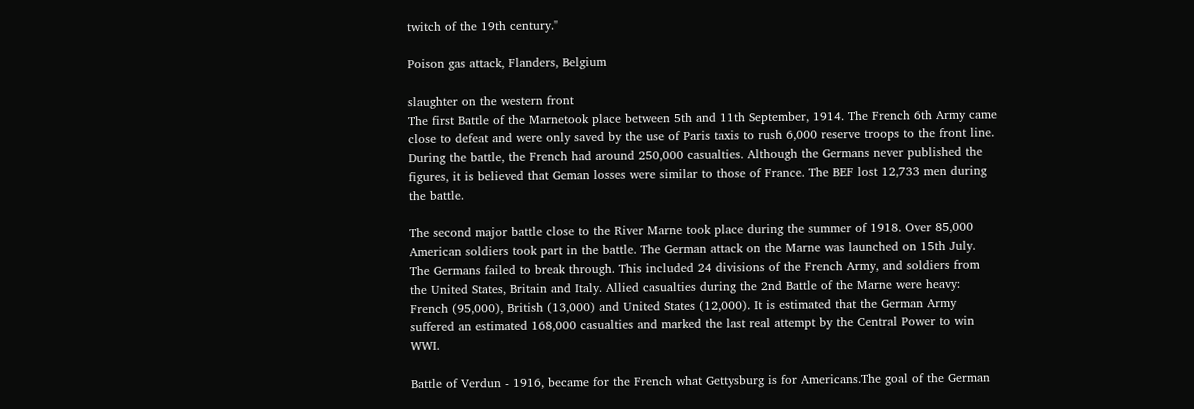twitch of the 19th century."

Poison gas attack, Flanders, Belgium

slaughter on the western front
The first Battle of the Marnetook place between 5th and 11th September, 1914. The French 6th Army came close to defeat and were only saved by the use of Paris taxis to rush 6,000 reserve troops to the front line. During the battle, the French had around 250,000 casualties. Although the Germans never published the figures, it is believed that Geman losses were similar to those of France. The BEF lost 12,733 men during the battle.

The second major battle close to the River Marne took place during the summer of 1918. Over 85,000 American soldiers took part in the battle. The German attack on the Marne was launched on 15th July. The Germans failed to break through. This included 24 divisions of the French Army, and soldiers from the United States, Britain and Italy. Allied casualties during the 2nd Battle of the Marne were heavy: French (95,000), British (13,000) and United States (12,000). It is estimated that the German Army suffered an estimated 168,000 casualties and marked the last real attempt by the Central Power to win WWI.

Battle of Verdun - 1916, became for the French what Gettysburg is for Americans.The goal of the German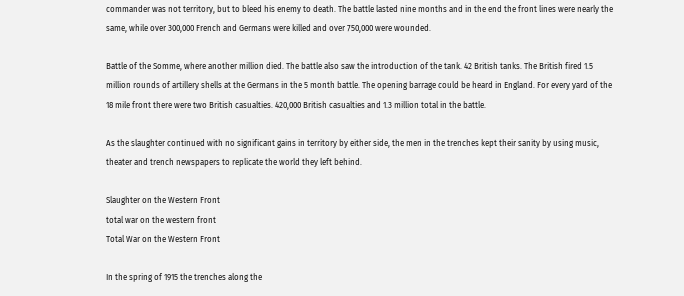commander was not territory, but to bleed his enemy to death. The battle lasted nine months and in the end the front lines were nearly the same, while over 300,000 French and Germans were killed and over 750,000 were wounded.

Battle of the Somme, where another million died. The battle also saw the introduction of the tank. 42 British tanks. The British fired 1.5 million rounds of artillery shells at the Germans in the 5 month battle. The opening barrage could be heard in England. For every yard of the 18 mile front there were two British casualties. 420,000 British casualties and 1.3 million total in the battle.

As the slaughter continued with no significant gains in territory by either side, the men in the trenches kept their sanity by using music, theater and trench newspapers to replicate the world they left behind.

Slaughter on the Western Front
total war on the western front
Total War on the Western Front

In the spring of 1915 the trenches along the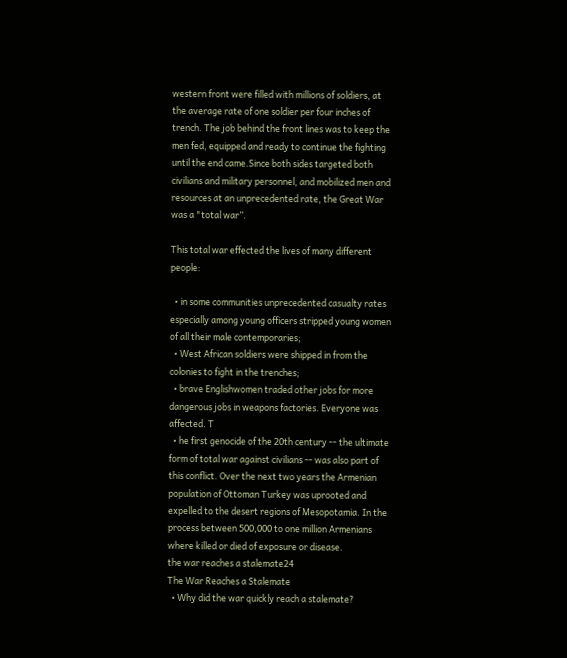western front were filled with millions of soldiers, at the average rate of one soldier per four inches of trench. The job behind the front lines was to keep the men fed, equipped and ready to continue the fighting until the end came.Since both sides targeted both civilians and military personnel, and mobilized men and resources at an unprecedented rate, the Great War was a "total war”.

This total war effected the lives of many different people:

  • in some communities unprecedented casualty rates especially among young officers stripped young women of all their male contemporaries;
  • West African soldiers were shipped in from the colonies to fight in the trenches;
  • brave Englishwomen traded other jobs for more dangerous jobs in weapons factories. Everyone was affected. T
  • he first genocide of the 20th century -- the ultimate form of total war against civilians -- was also part of this conflict. Over the next two years the Armenian population of Ottoman Turkey was uprooted and expelled to the desert regions of Mesopotamia. In the process between 500,000 to one million Armenians where killed or died of exposure or disease.
the war reaches a stalemate24
The War Reaches a Stalemate
  • Why did the war quickly reach a stalemate?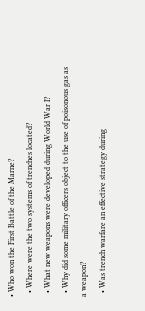• Who won the First Battle of the Marne?
  • Where were the two systems of trenches located?
  • What new weapons were developed during World War I?
  • Why did some military officers object to the use of poisonous gas as a weapon?
  • Was trench warfare an effective strategy during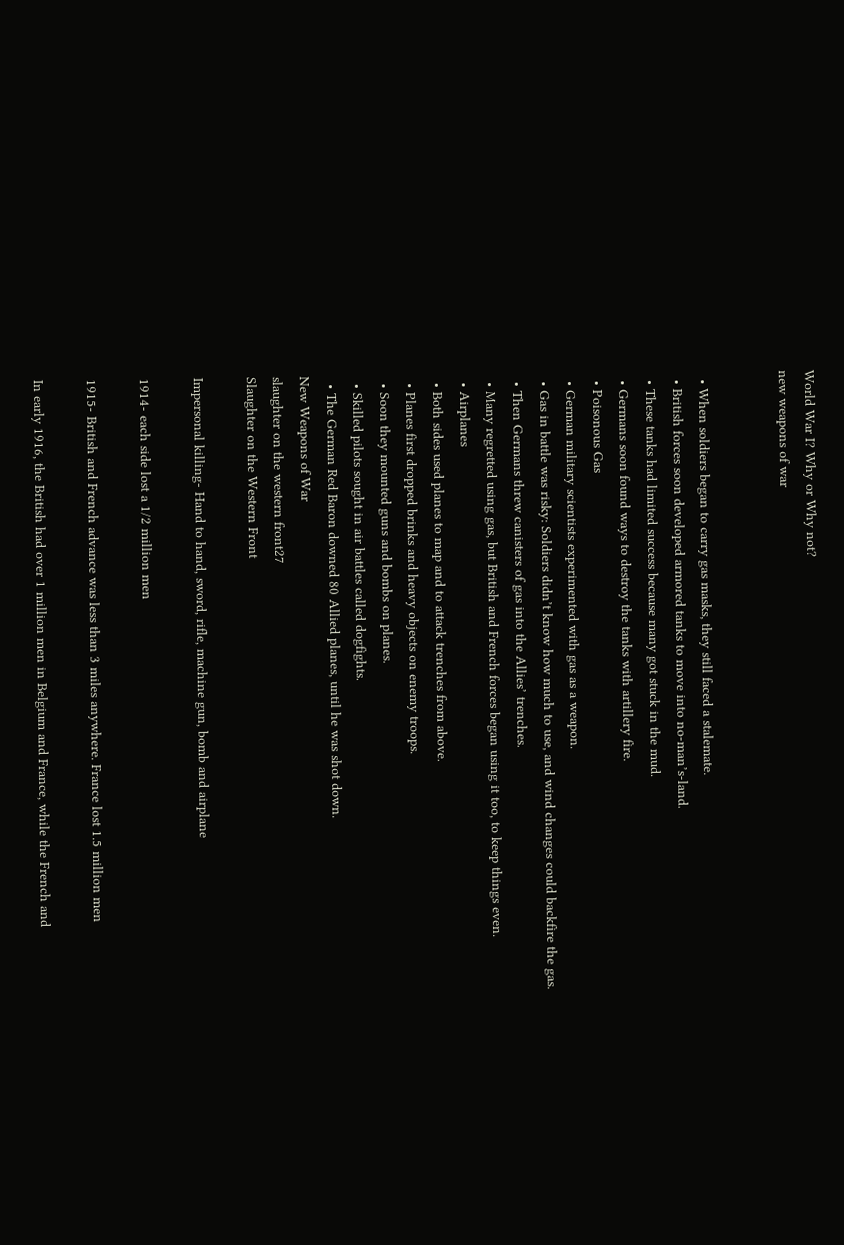World War I? Why or Why not?
new weapons of war


  • When soldiers began to carry gas masks, they still faced a stalemate.
  • British forces soon developed armored tanks to move into no-man’s-land.
  • These tanks had limited success because many got stuck in the mud.
  • Germans soon found ways to destroy the tanks with artillery fire.
  • Poisonous Gas
  • German military scientists experimented with gas as a weapon.
  • Gas in battle was risky: Soldiers didn’t know how much to use, and wind changes could backfire the gas.
  • Then Germans threw canisters of gas into the Allies’ trenches.
  • Many regretted using gas, but British and French forces began using it too, to keep things even.
  • Airplanes
  • Both sides used planes to map and to attack trenches from above.
  • Planes first dropped brinks and heavy objects on enemy troops.
  • Soon they mounted guns and bombs on planes.
  • Skilled pilots sought in air battles called dogfights.
  • The German Red Baron downed 80 Allied planes, until he was shot down.
New Weapons of War
slaughter on the western front27
Slaughter on the Western Front

Impersonal killing- Hand to hand, sword, rifle, machine gun, bomb and airplane

1914- each side lost a 1/2 million men

1915- British and French advance was less than 3 miles anywhere. France lost 1.5 million men

In early 1916, the British had over 1 million men in Belgium and France, while the French and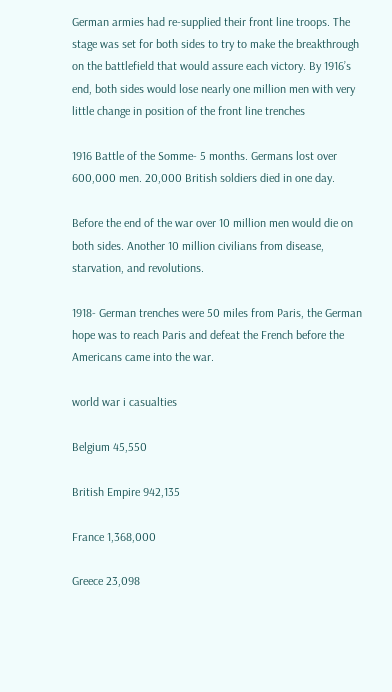German armies had re-supplied their front line troops. The stage was set for both sides to try to make the breakthrough on the battlefield that would assure each victory. By 1916’s end, both sides would lose nearly one million men with very little change in position of the front line trenches

1916 Battle of the Somme- 5 months. Germans lost over 600,000 men. 20,000 British soldiers died in one day.

Before the end of the war over 10 million men would die on both sides. Another 10 million civilians from disease, starvation, and revolutions.

1918- German trenches were 50 miles from Paris, the German hope was to reach Paris and defeat the French before the Americans came into the war.

world war i casualties

Belgium 45,550

British Empire 942,135

France 1,368,000

Greece 23,098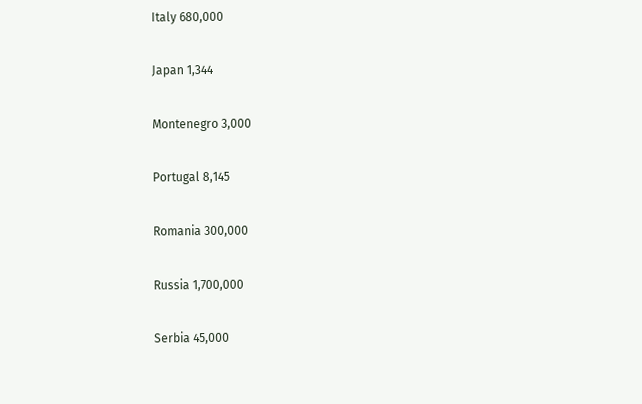Italy 680,000

Japan 1,344

Montenegro 3,000

Portugal 8,145

Romania 300,000

Russia 1,700,000

Serbia 45,000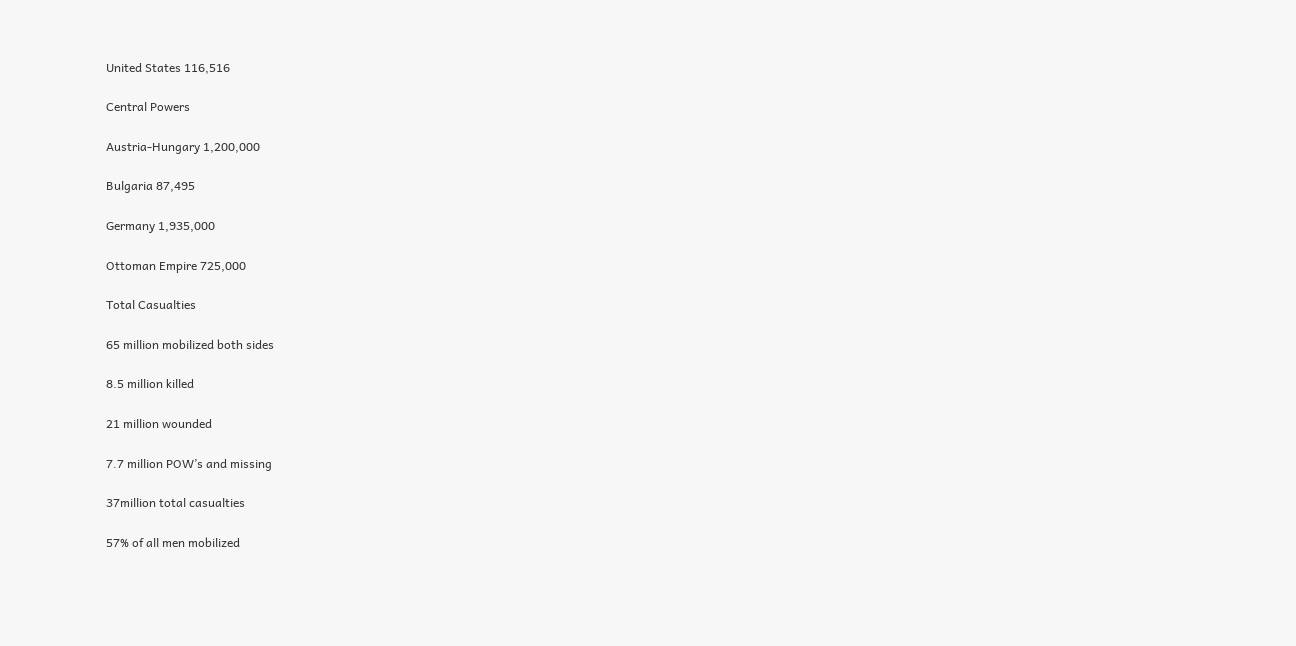United States 116,516

Central Powers

Austria-Hungary 1,200,000

Bulgaria 87,495

Germany 1,935,000

Ottoman Empire 725,000

Total Casualties

65 million mobilized both sides

8.5 million killed

21 million wounded

7.7 million POW’s and missing

37million total casualties

57% of all men mobilized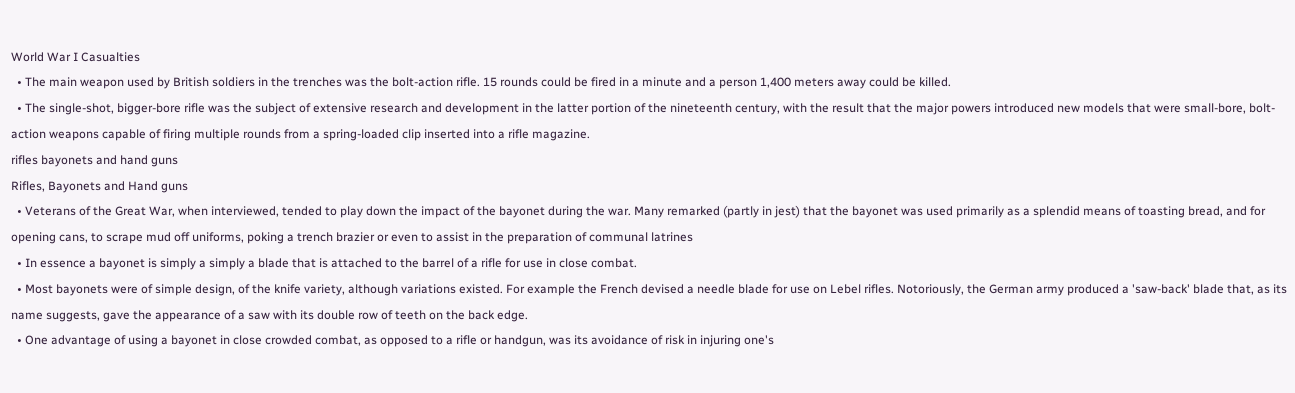World War I Casualties
  • The main weapon used by British soldiers in the trenches was the bolt-action rifle. 15 rounds could be fired in a minute and a person 1,400 meters away could be killed.
  • The single-shot, bigger-bore rifle was the subject of extensive research and development in the latter portion of the nineteenth century, with the result that the major powers introduced new models that were small-bore, bolt-action weapons capable of firing multiple rounds from a spring-loaded clip inserted into a rifle magazine.
rifles bayonets and hand guns
Rifles, Bayonets and Hand guns
  • Veterans of the Great War, when interviewed, tended to play down the impact of the bayonet during the war. Many remarked (partly in jest) that the bayonet was used primarily as a splendid means of toasting bread, and for opening cans, to scrape mud off uniforms, poking a trench brazier or even to assist in the preparation of communal latrines
  • In essence a bayonet is simply a simply a blade that is attached to the barrel of a rifle for use in close combat.
  • Most bayonets were of simple design, of the knife variety, although variations existed. For example the French devised a needle blade for use on Lebel rifles. Notoriously, the German army produced a 'saw-back' blade that, as its name suggests, gave the appearance of a saw with its double row of teeth on the back edge.
  • One advantage of using a bayonet in close crowded combat, as opposed to a rifle or handgun, was its avoidance of risk in injuring one's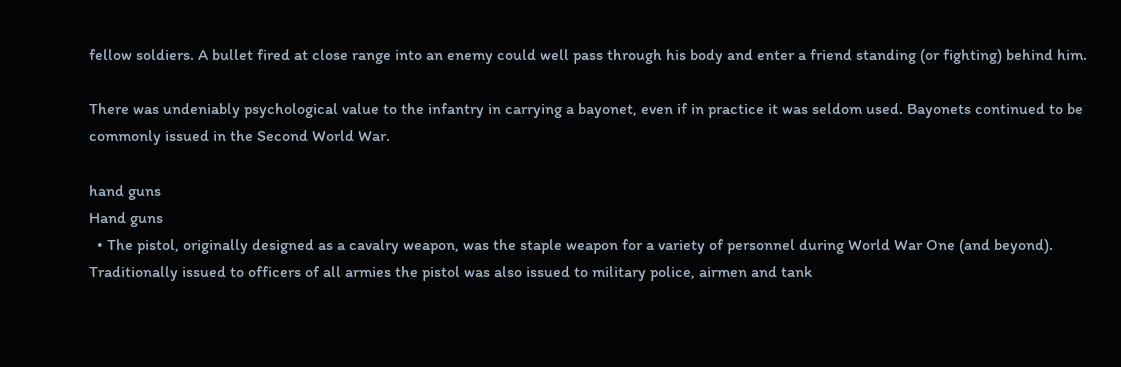fellow soldiers. A bullet fired at close range into an enemy could well pass through his body and enter a friend standing (or fighting) behind him.

There was undeniably psychological value to the infantry in carrying a bayonet, even if in practice it was seldom used. Bayonets continued to be commonly issued in the Second World War.

hand guns
Hand guns
  • The pistol, originally designed as a cavalry weapon, was the staple weapon for a variety of personnel during World War One (and beyond). Traditionally issued to officers of all armies the pistol was also issued to military police, airmen and tank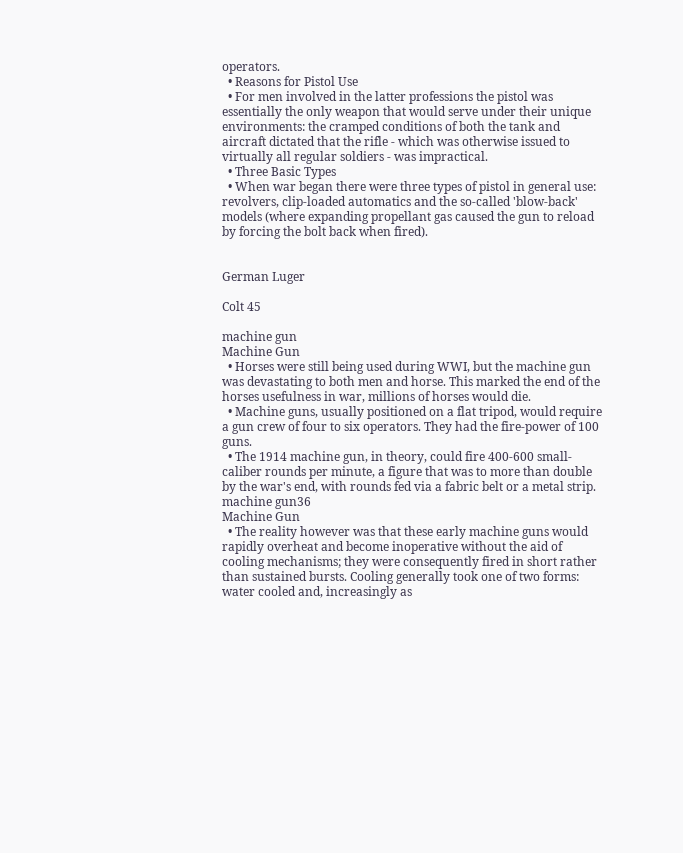operators.
  • Reasons for Pistol Use
  • For men involved in the latter professions the pistol was essentially the only weapon that would serve under their unique environments: the cramped conditions of both the tank and aircraft dictated that the rifle - which was otherwise issued to virtually all regular soldiers - was impractical.
  • Three Basic Types
  • When war began there were three types of pistol in general use: revolvers, clip-loaded automatics and the so-called 'blow-back' models (where expanding propellant gas caused the gun to reload by forcing the bolt back when fired).


German Luger

Colt 45

machine gun
Machine Gun
  • Horses were still being used during WWI, but the machine gun was devastating to both men and horse. This marked the end of the horses usefulness in war, millions of horses would die.
  • Machine guns, usually positioned on a flat tripod, would require a gun crew of four to six operators. They had the fire-power of 100 guns.
  • The 1914 machine gun, in theory, could fire 400-600 small-caliber rounds per minute, a figure that was to more than double by the war's end, with rounds fed via a fabric belt or a metal strip.
machine gun36
Machine Gun
  • The reality however was that these early machine guns would rapidly overheat and become inoperative without the aid of cooling mechanisms; they were consequently fired in short rather than sustained bursts. Cooling generally took one of two forms: water cooled and, increasingly as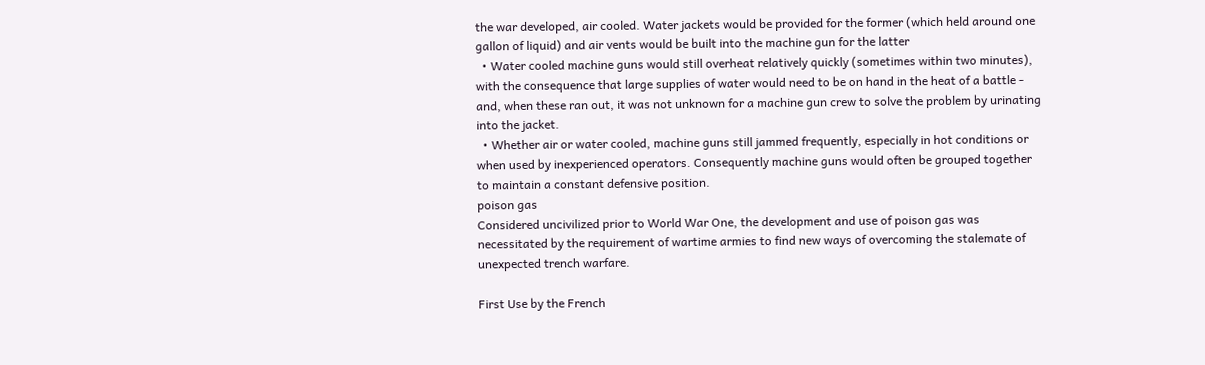the war developed, air cooled. Water jackets would be provided for the former (which held around one gallon of liquid) and air vents would be built into the machine gun for the latter
  • Water cooled machine guns would still overheat relatively quickly (sometimes within two minutes), with the consequence that large supplies of water would need to be on hand in the heat of a battle - and, when these ran out, it was not unknown for a machine gun crew to solve the problem by urinating into the jacket.
  • Whether air or water cooled, machine guns still jammed frequently, especially in hot conditions or when used by inexperienced operators. Consequently machine guns would often be grouped together to maintain a constant defensive position.
poison gas
Considered uncivilized prior to World War One, the development and use of poison gas was necessitated by the requirement of wartime armies to find new ways of overcoming the stalemate of unexpected trench warfare.

First Use by the French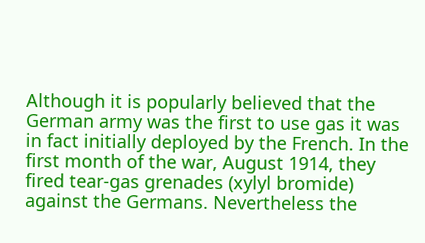Although it is popularly believed that the German army was the first to use gas it was in fact initially deployed by the French. In the first month of the war, August 1914, they fired tear-gas grenades (xylyl bromide) against the Germans. Nevertheless the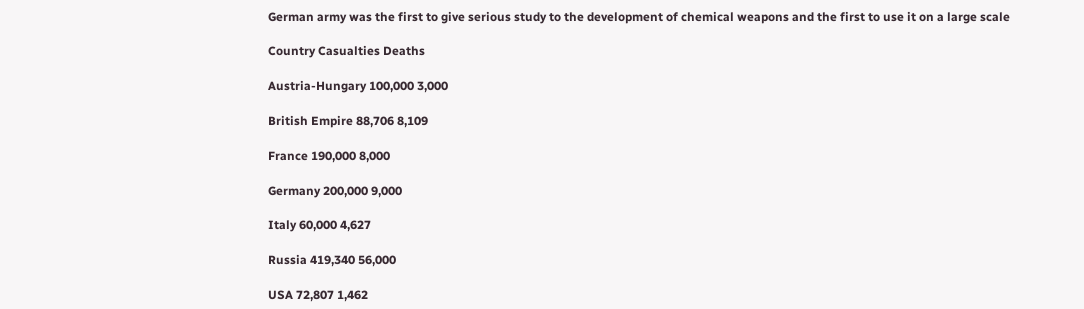German army was the first to give serious study to the development of chemical weapons and the first to use it on a large scale

Country Casualties Deaths

Austria-Hungary 100,000 3,000

British Empire 88,706 8,109

France 190,000 8,000

Germany 200,000 9,000

Italy 60,000 4,627

Russia 419,340 56,000

USA 72,807 1,462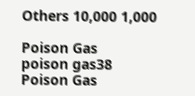Others 10,000 1,000

Poison Gas
poison gas38
Poison Gas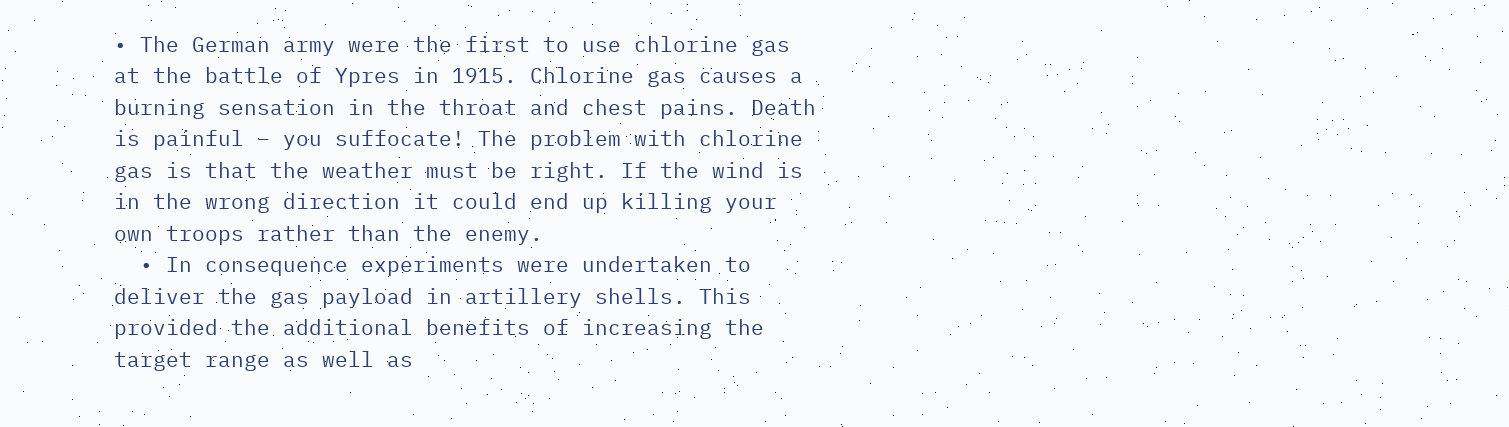• The German army were the first to use chlorine gas at the battle of Ypres in 1915. Chlorine gas causes a burning sensation in the throat and chest pains. Death is painful – you suffocate! The problem with chlorine gas is that the weather must be right. If the wind is in the wrong direction it could end up killing your own troops rather than the enemy.
  • In consequence experiments were undertaken to deliver the gas payload in artillery shells. This provided the additional benefits of increasing the target range as well as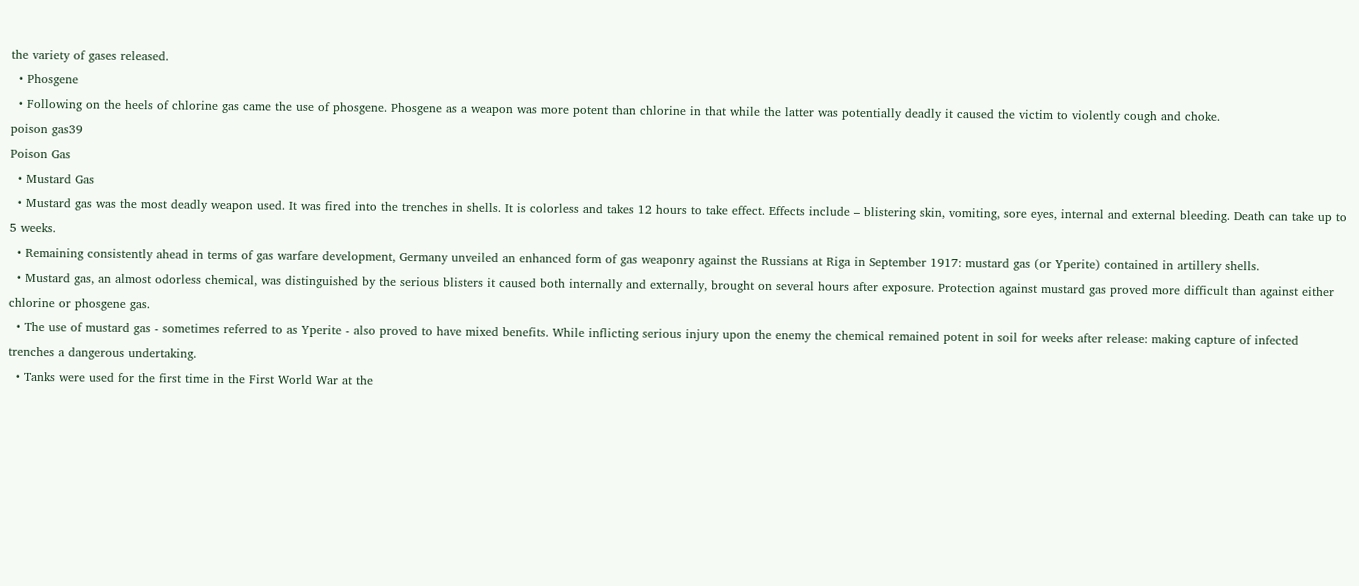the variety of gases released.
  • Phosgene
  • Following on the heels of chlorine gas came the use of phosgene. Phosgene as a weapon was more potent than chlorine in that while the latter was potentially deadly it caused the victim to violently cough and choke.
poison gas39
Poison Gas
  • Mustard Gas
  • Mustard gas was the most deadly weapon used. It was fired into the trenches in shells. It is colorless and takes 12 hours to take effect. Effects include – blistering skin, vomiting, sore eyes, internal and external bleeding. Death can take up to 5 weeks.
  • Remaining consistently ahead in terms of gas warfare development, Germany unveiled an enhanced form of gas weaponry against the Russians at Riga in September 1917: mustard gas (or Yperite) contained in artillery shells.
  • Mustard gas, an almost odorless chemical, was distinguished by the serious blisters it caused both internally and externally, brought on several hours after exposure. Protection against mustard gas proved more difficult than against either chlorine or phosgene gas.
  • The use of mustard gas - sometimes referred to as Yperite - also proved to have mixed benefits. While inflicting serious injury upon the enemy the chemical remained potent in soil for weeks after release: making capture of infected trenches a dangerous undertaking.
  • Tanks were used for the first time in the First World War at the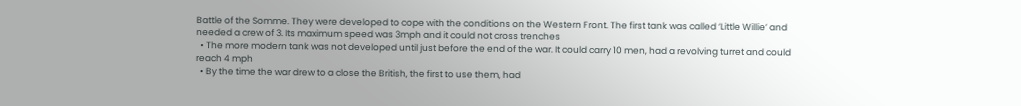Battle of the Somme. They were developed to cope with the conditions on the Western Front. The first tank was called ‘Little Willie’ and needed a crew of 3. Its maximum speed was 3mph and it could not cross trenches
  • The more modern tank was not developed until just before the end of the war. It could carry 10 men, had a revolving turret and could reach 4 mph
  • By the time the war drew to a close the British, the first to use them, had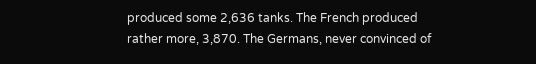produced some 2,636 tanks. The French produced rather more, 3,870. The Germans, never convinced of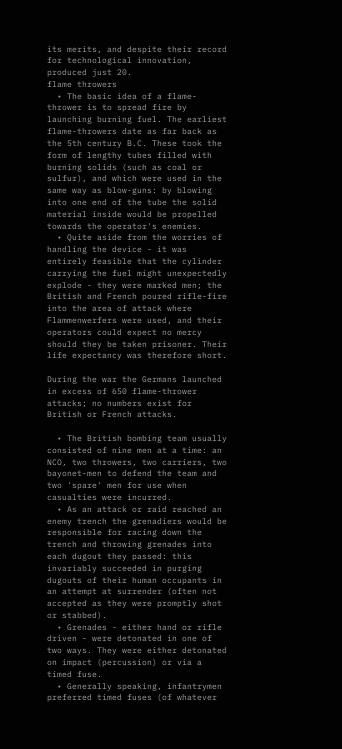its merits, and despite their record for technological innovation, produced just 20.
flame throwers
  • The basic idea of a flame-thrower is to spread fire by launching burning fuel. The earliest flame-throwers date as far back as the 5th century B.C. These took the form of lengthy tubes filled with burning solids (such as coal or sulfur), and which were used in the same way as blow-guns: by blowing into one end of the tube the solid material inside would be propelled towards the operator's enemies.
  • Quite aside from the worries of handling the device - it was entirely feasible that the cylinder carrying the fuel might unexpectedly explode - they were marked men; the British and French poured rifle-fire into the area of attack where Flammenwerfers were used, and their operators could expect no mercy should they be taken prisoner. Their life expectancy was therefore short.

During the war the Germans launched in excess of 650 flame-thrower attacks; no numbers exist for British or French attacks.

  • The British bombing team usually consisted of nine men at a time: an NCO, two throwers, two carriers, two bayonet-men to defend the team and two 'spare' men for use when casualties were incurred.
  • As an attack or raid reached an enemy trench the grenadiers would be responsible for racing down the trench and throwing grenades into each dugout they passed: this invariably succeeded in purging dugouts of their human occupants in an attempt at surrender (often not accepted as they were promptly shot or stabbed).
  • Grenades - either hand or rifle driven - were detonated in one of two ways. They were either detonated on impact (percussion) or via a timed fuse.
  • Generally speaking, infantrymen preferred timed fuses (of whatever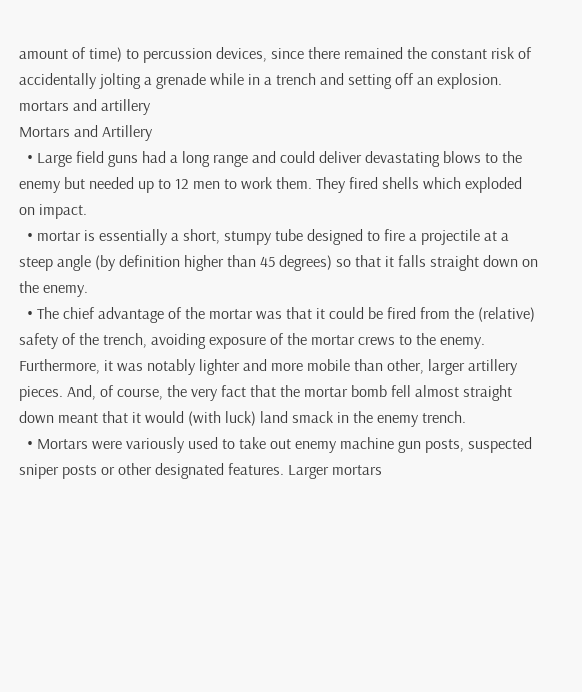amount of time) to percussion devices, since there remained the constant risk of accidentally jolting a grenade while in a trench and setting off an explosion.
mortars and artillery
Mortars and Artillery
  • Large field guns had a long range and could deliver devastating blows to the enemy but needed up to 12 men to work them. They fired shells which exploded on impact.
  • mortar is essentially a short, stumpy tube designed to fire a projectile at a steep angle (by definition higher than 45 degrees) so that it falls straight down on the enemy.
  • The chief advantage of the mortar was that it could be fired from the (relative) safety of the trench, avoiding exposure of the mortar crews to the enemy. Furthermore, it was notably lighter and more mobile than other, larger artillery pieces. And, of course, the very fact that the mortar bomb fell almost straight down meant that it would (with luck) land smack in the enemy trench.
  • Mortars were variously used to take out enemy machine gun posts, suspected sniper posts or other designated features. Larger mortars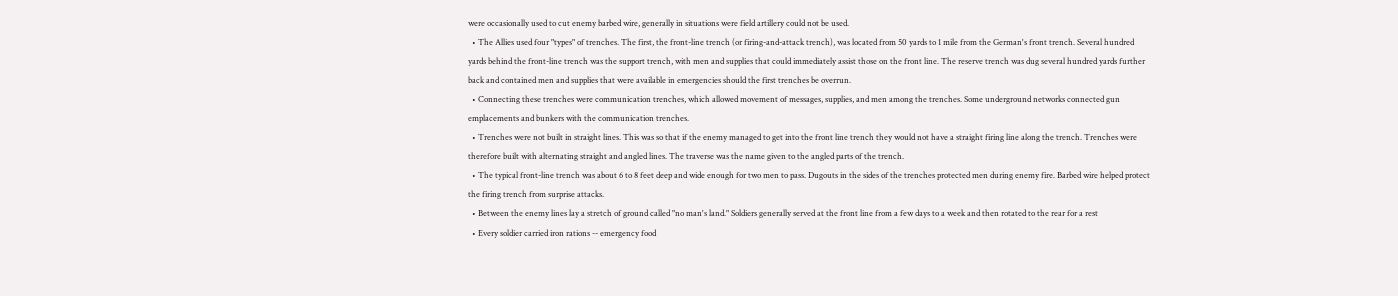were occasionally used to cut enemy barbed wire, generally in situations were field artillery could not be used.
  • The Allies used four "types" of trenches. The first, the front-line trench (or firing-and-attack trench), was located from 50 yards to 1 mile from the German's front trench. Several hundred yards behind the front-line trench was the support trench, with men and supplies that could immediately assist those on the front line. The reserve trench was dug several hundred yards further back and contained men and supplies that were available in emergencies should the first trenches be overrun.
  • Connecting these trenches were communication trenches, which allowed movement of messages, supplies, and men among the trenches. Some underground networks connected gun emplacements and bunkers with the communication trenches.
  • Trenches were not built in straight lines. This was so that if the enemy managed to get into the front line trench they would not have a straight firing line along the trench. Trenches were therefore built with alternating straight and angled lines. The traverse was the name given to the angled parts of the trench.
  • The typical front-line trench was about 6 to 8 feet deep and wide enough for two men to pass. Dugouts in the sides of the trenches protected men during enemy fire. Barbed wire helped protect the firing trench from surprise attacks.
  • Between the enemy lines lay a stretch of ground called "no man's land." Soldiers generally served at the front line from a few days to a week and then rotated to the rear for a rest
  • Every soldier carried iron rations -- emergency food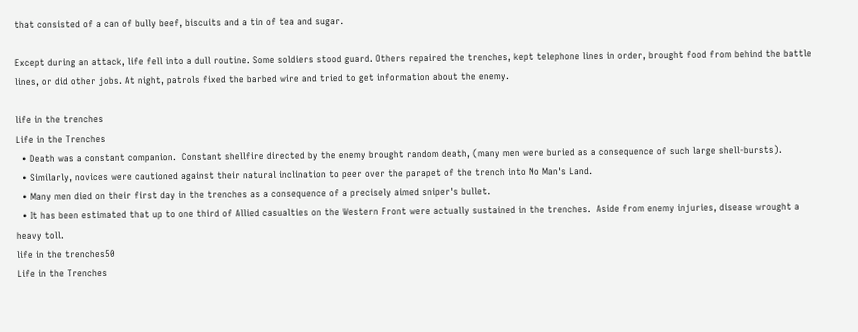that consisted of a can of bully beef, biscuits and a tin of tea and sugar.

Except during an attack, life fell into a dull routine. Some soldiers stood guard. Others repaired the trenches, kept telephone lines in order, brought food from behind the battle lines, or did other jobs. At night, patrols fixed the barbed wire and tried to get information about the enemy.

life in the trenches
Life in the Trenches
  • Death was a constant companion.  Constant shellfire directed by the enemy brought random death, (many men were buried as a consequence of such large shell-bursts).
  • Similarly, novices were cautioned against their natural inclination to peer over the parapet of the trench into No Man's Land.
  • Many men died on their first day in the trenches as a consequence of a precisely aimed sniper's bullet.
  • It has been estimated that up to one third of Allied casualties on the Western Front were actually sustained in the trenches.  Aside from enemy injuries, disease wrought a heavy toll.
life in the trenches50
Life in the Trenches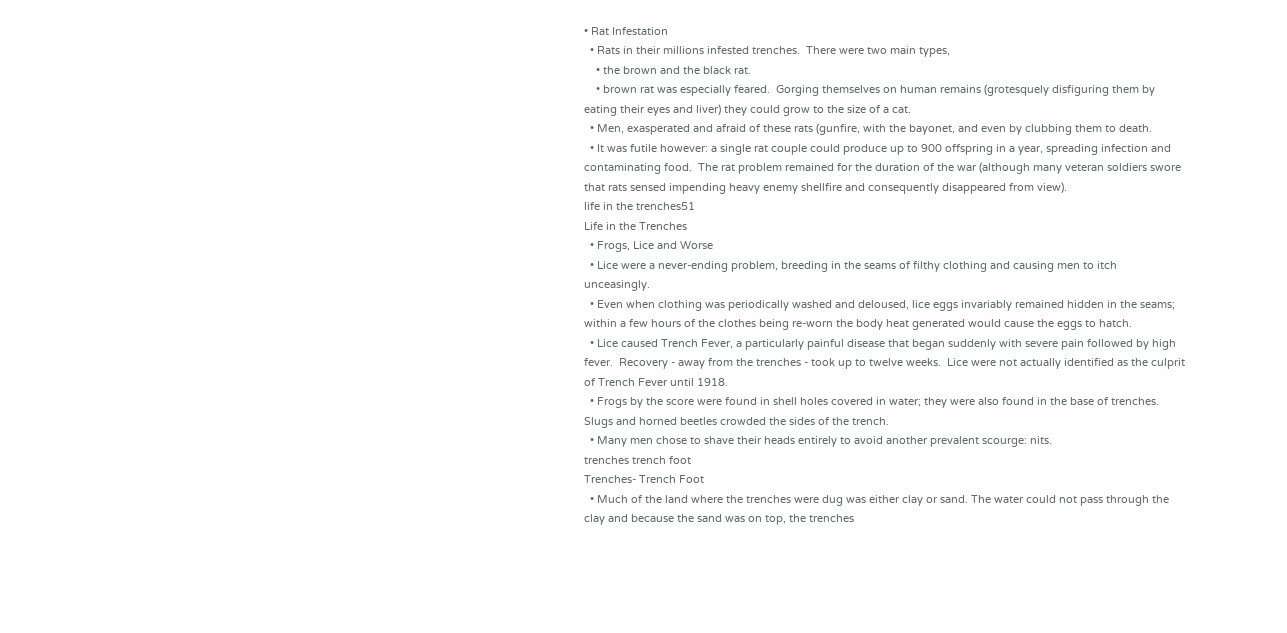• Rat Infestation
  • Rats in their millions infested trenches.  There were two main types,
    • the brown and the black rat.
    • brown rat was especially feared.  Gorging themselves on human remains (grotesquely disfiguring them by eating their eyes and liver) they could grow to the size of a cat.
  • Men, exasperated and afraid of these rats (gunfire, with the bayonet, and even by clubbing them to death.
  • It was futile however: a single rat couple could produce up to 900 offspring in a year, spreading infection and contaminating food.  The rat problem remained for the duration of the war (although many veteran soldiers swore that rats sensed impending heavy enemy shellfire and consequently disappeared from view).
life in the trenches51
Life in the Trenches
  • Frogs, Lice and Worse
  • Lice were a never-ending problem, breeding in the seams of filthy clothing and causing men to itch unceasingly.
  • Even when clothing was periodically washed and deloused, lice eggs invariably remained hidden in the seams; within a few hours of the clothes being re-worn the body heat generated would cause the eggs to hatch.
  • Lice caused Trench Fever, a particularly painful disease that began suddenly with severe pain followed by high fever.  Recovery - away from the trenches - took up to twelve weeks.  Lice were not actually identified as the culprit of Trench Fever until 1918.
  • Frogs by the score were found in shell holes covered in water; they were also found in the base of trenches.  Slugs and horned beetles crowded the sides of the trench.
  • Many men chose to shave their heads entirely to avoid another prevalent scourge: nits.
trenches trench foot
Trenches- Trench Foot
  • Much of the land where the trenches were dug was either clay or sand. The water could not pass through the clay and because the sand was on top, the trenches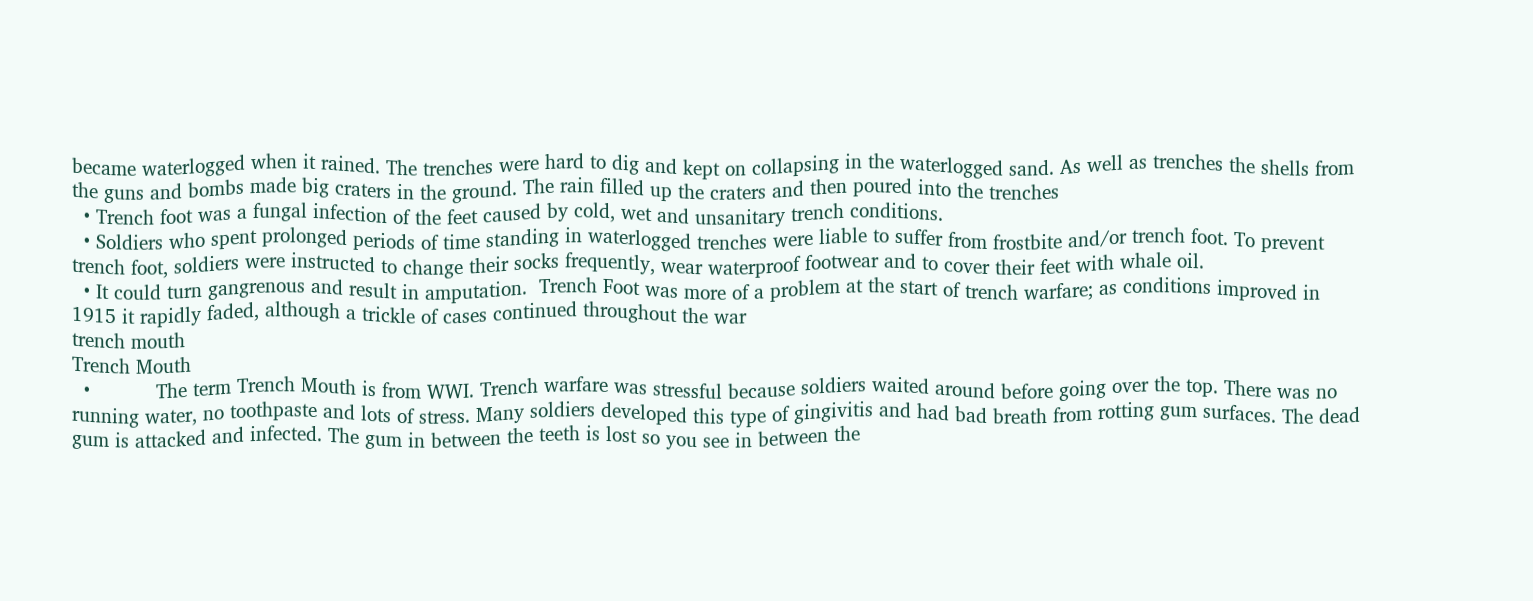became waterlogged when it rained. The trenches were hard to dig and kept on collapsing in the waterlogged sand. As well as trenches the shells from the guns and bombs made big craters in the ground. The rain filled up the craters and then poured into the trenches
  • Trench foot was a fungal infection of the feet caused by cold, wet and unsanitary trench conditions.
  • Soldiers who spent prolonged periods of time standing in waterlogged trenches were liable to suffer from frostbite and/or trench foot. To prevent trench foot, soldiers were instructed to change their socks frequently, wear waterproof footwear and to cover their feet with whale oil.
  • It could turn gangrenous and result in amputation.  Trench Foot was more of a problem at the start of trench warfare; as conditions improved in 1915 it rapidly faded, although a trickle of cases continued throughout the war
trench mouth
Trench Mouth
  •           The term Trench Mouth is from WWI. Trench warfare was stressful because soldiers waited around before going over the top. There was no running water, no toothpaste and lots of stress. Many soldiers developed this type of gingivitis and had bad breath from rotting gum surfaces. The dead gum is attacked and infected. The gum in between the teeth is lost so you see in between the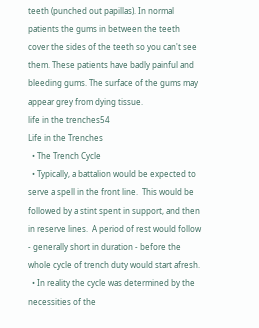teeth (punched out papillas). In normal patients the gums in between the teeth cover the sides of the teeth so you can't see them. These patients have badly painful and bleeding gums. The surface of the gums may appear grey from dying tissue.
life in the trenches54
Life in the Trenches
  • The Trench Cycle
  • Typically, a battalion would be expected to serve a spell in the front line.  This would be followed by a stint spent in support, and then in reserve lines.  A period of rest would follow - generally short in duration - before the whole cycle of trench duty would start afresh.
  • In reality the cycle was determined by the necessities of the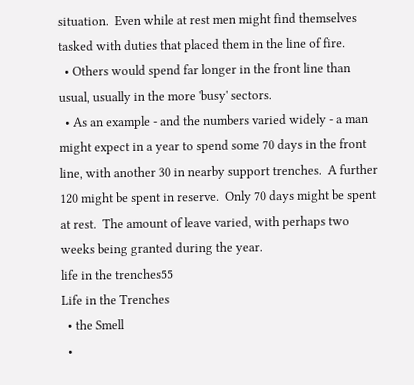situation.  Even while at rest men might find themselves tasked with duties that placed them in the line of fire.
  • Others would spend far longer in the front line than usual, usually in the more 'busy' sectors.
  • As an example - and the numbers varied widely - a man might expect in a year to spend some 70 days in the front line, with another 30 in nearby support trenches.  A further 120 might be spent in reserve.  Only 70 days might be spent at rest.  The amount of leave varied, with perhaps two weeks being granted during the year.
life in the trenches55
Life in the Trenches
  • the Smell
  •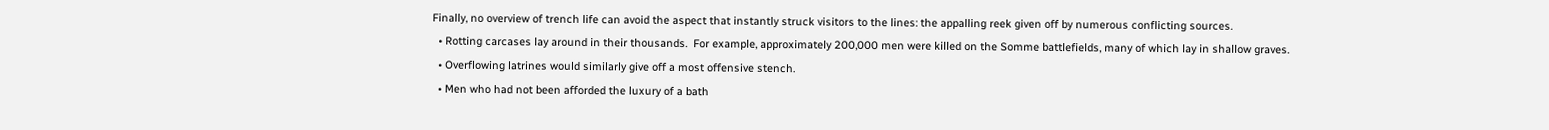Finally, no overview of trench life can avoid the aspect that instantly struck visitors to the lines: the appalling reek given off by numerous conflicting sources.
  • Rotting carcases lay around in their thousands.  For example, approximately 200,000 men were killed on the Somme battlefields, many of which lay in shallow graves.
  • Overflowing latrines would similarly give off a most offensive stench.
  • Men who had not been afforded the luxury of a bath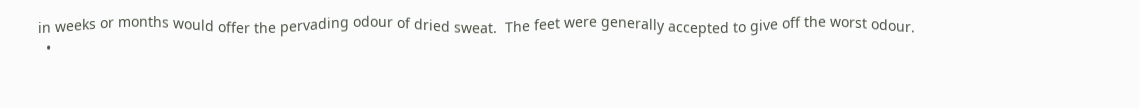in weeks or months would offer the pervading odour of dried sweat.  The feet were generally accepted to give off the worst odour.
  •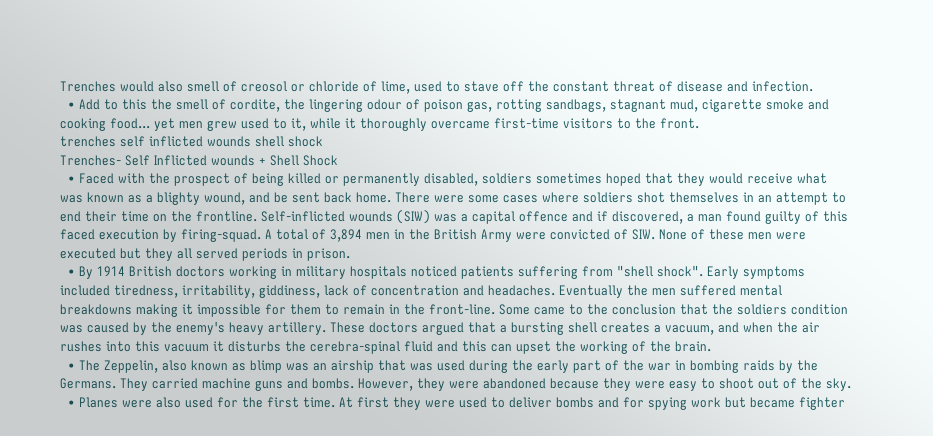Trenches would also smell of creosol or chloride of lime, used to stave off the constant threat of disease and infection.
  • Add to this the smell of cordite, the lingering odour of poison gas, rotting sandbags, stagnant mud, cigarette smoke and cooking food... yet men grew used to it, while it thoroughly overcame first-time visitors to the front.
trenches self inflicted wounds shell shock
Trenches- Self Inflicted wounds + Shell Shock
  • Faced with the prospect of being killed or permanently disabled, soldiers sometimes hoped that they would receive what was known as a blighty wound, and be sent back home. There were some cases where soldiers shot themselves in an attempt to end their time on the frontline. Self-inflicted wounds (SIW) was a capital offence and if discovered, a man found guilty of this faced execution by firing-squad. A total of 3,894 men in the British Army were convicted of SIW. None of these men were executed but they all served periods in prison.
  • By 1914 British doctors working in military hospitals noticed patients suffering from "shell shock". Early symptoms included tiredness, irritability, giddiness, lack of concentration and headaches. Eventually the men suffered mental breakdowns making it impossible for them to remain in the front-line. Some came to the conclusion that the soldiers condition was caused by the enemy's heavy artillery. These doctors argued that a bursting shell creates a vacuum, and when the air rushes into this vacuum it disturbs the cerebra-spinal fluid and this can upset the working of the brain.
  • The Zeppelin, also known as blimp was an airship that was used during the early part of the war in bombing raids by the Germans. They carried machine guns and bombs. However, they were abandoned because they were easy to shoot out of the sky.
  • Planes were also used for the first time. At first they were used to deliver bombs and for spying work but became fighter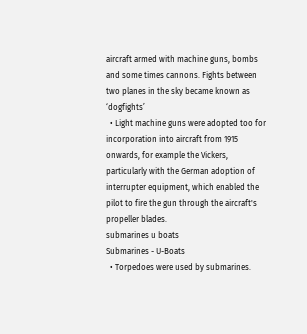aircraft armed with machine guns, bombs and some times cannons. Fights between two planes in the sky became known as ‘dogfights’
  • Light machine guns were adopted too for incorporation into aircraft from 1915 onwards, for example the Vickers, particularly with the German adoption of interrupter equipment, which enabled the pilot to fire the gun through the aircraft's propeller blades.
submarines u boats
Submarines - U-Boats
  • Torpedoes were used by submarines.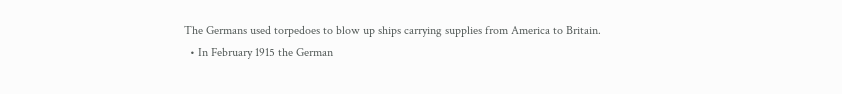The Germans used torpedoes to blow up ships carrying supplies from America to Britain.
  • In February 1915 the German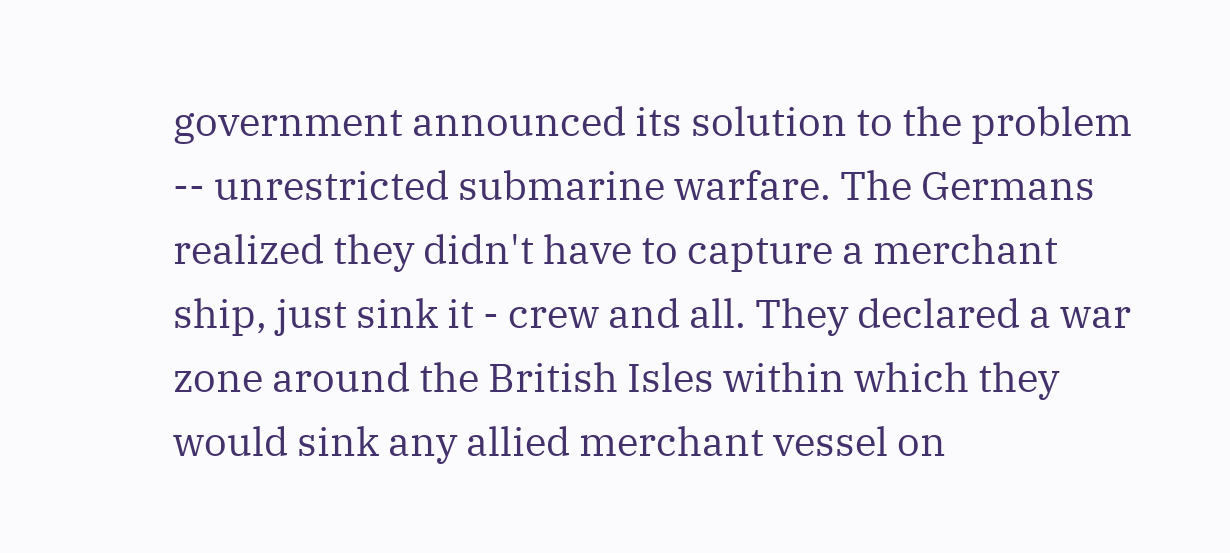government announced its solution to the problem -- unrestricted submarine warfare. The Germans realized they didn't have to capture a merchant ship, just sink it - crew and all. They declared a war zone around the British Isles within which they would sink any allied merchant vessel on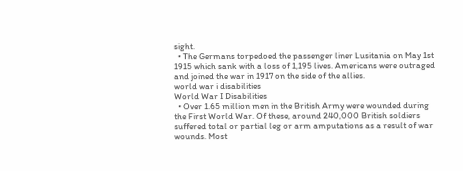sight.
  • The Germans torpedoed the passenger liner Lusitania on May 1st 1915 which sank with a loss of 1,195 lives. Americans were outraged and joined the war in 1917 on the side of the allies.
world war i disabilities
World War I Disabilities
  • Over 1.65 million men in the British Army were wounded during the First World War. Of these, around 240,000 British soldiers suffered total or partial leg or arm amputations as a result of war wounds. Most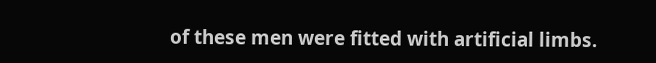of these men were fitted with artificial limbs.